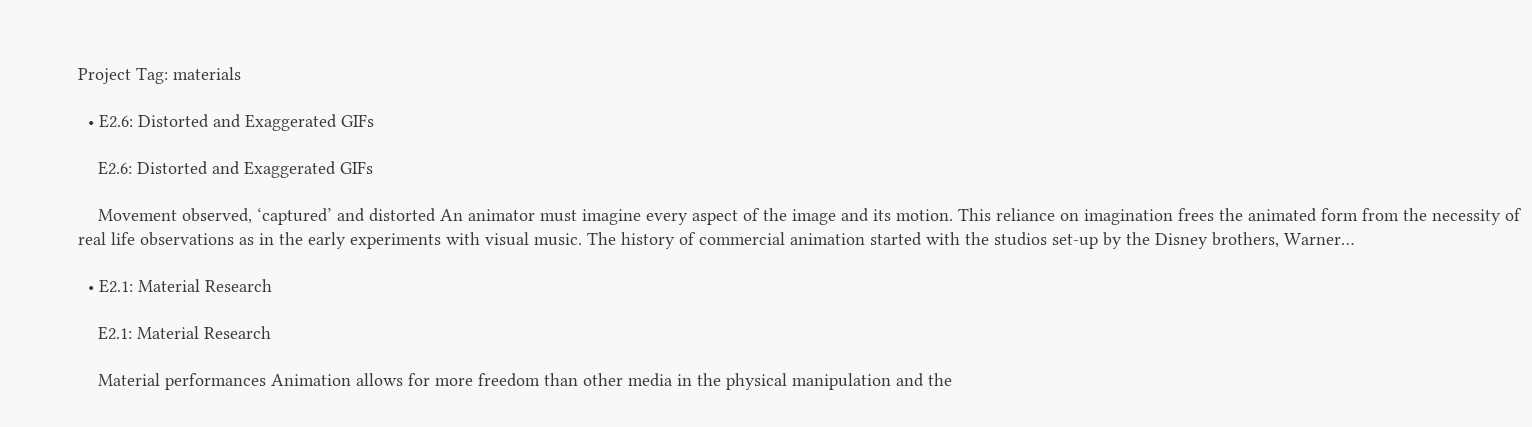Project Tag: materials

  • E2.6: Distorted and Exaggerated GIFs

    E2.6: Distorted and Exaggerated GIFs

    Movement observed, ‘captured’ and distorted An animator must imagine every aspect of the image and its motion. This reliance on imagination frees the animated form from the necessity of real life observations as in the early experiments with visual music. The history of commercial animation started with the studios set-up by the Disney brothers, Warner…

  • E2.1: Material Research

    E2.1: Material Research

    Material performances Animation allows for more freedom than other media in the physical manipulation and the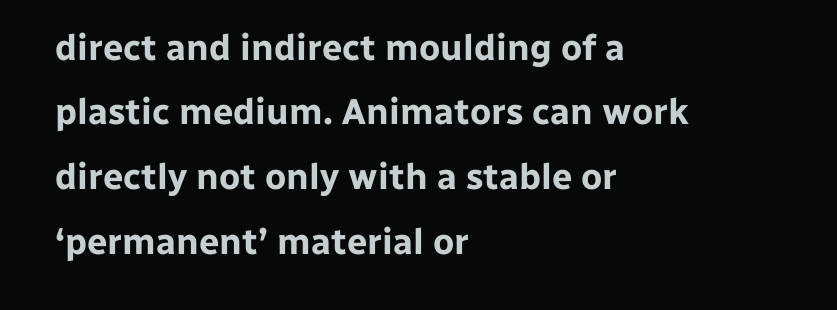direct and indirect moulding of a plastic medium. Animators can work directly not only with a stable or ‘permanent’ material or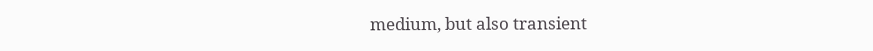medium, but also transient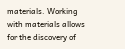materials. Working with materials allows for the discovery of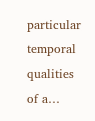particular temporal qualities of a…